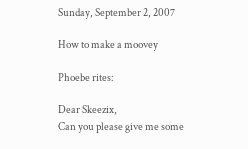Sunday, September 2, 2007

How to make a moovey

Phoebe rites:

Dear Skeezix,
Can you please give me some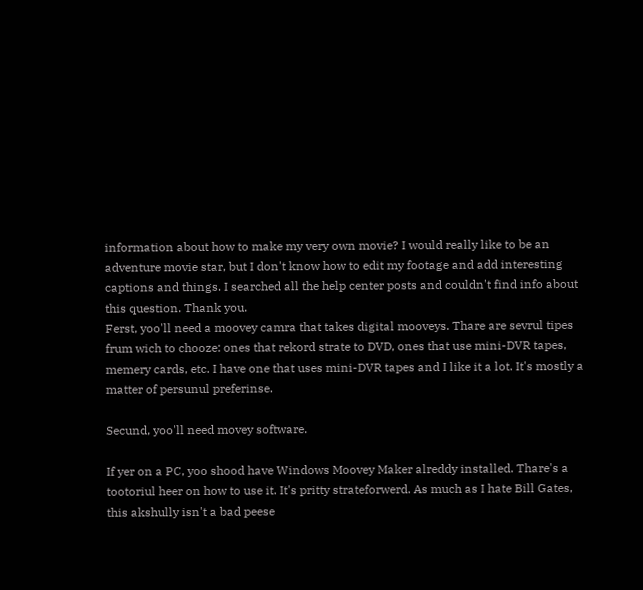information about how to make my very own movie? I would really like to be an adventure movie star, but I don't know how to edit my footage and add interesting captions and things. I searched all the help center posts and couldn't find info about this question. Thank you.
Ferst, yoo'll need a moovey camra that takes digital mooveys. Thare are sevrul tipes frum wich to chooze: ones that rekord strate to DVD, ones that use mini-DVR tapes, memery cards, etc. I have one that uses mini-DVR tapes and I like it a lot. It's mostly a matter of persunul preferinse.

Secund, yoo'll need movey software.

If yer on a PC, yoo shood have Windows Moovey Maker alreddy installed. Thare's a tootoriul heer on how to use it. It's pritty strateforwerd. As much as I hate Bill Gates, this akshully isn't a bad peese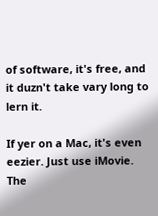of software, it's free, and it duzn't take vary long to lern it.

If yer on a Mac, it's even eezier. Just use iMovie. The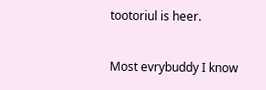tootoriul is heer.

Most evrybuddy I know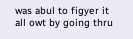was abul to figyer it all owt by going thru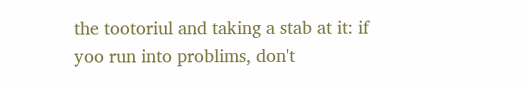the tootoriul and taking a stab at it: if yoo run into problims, don't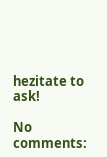hezitate to ask!

No comments: